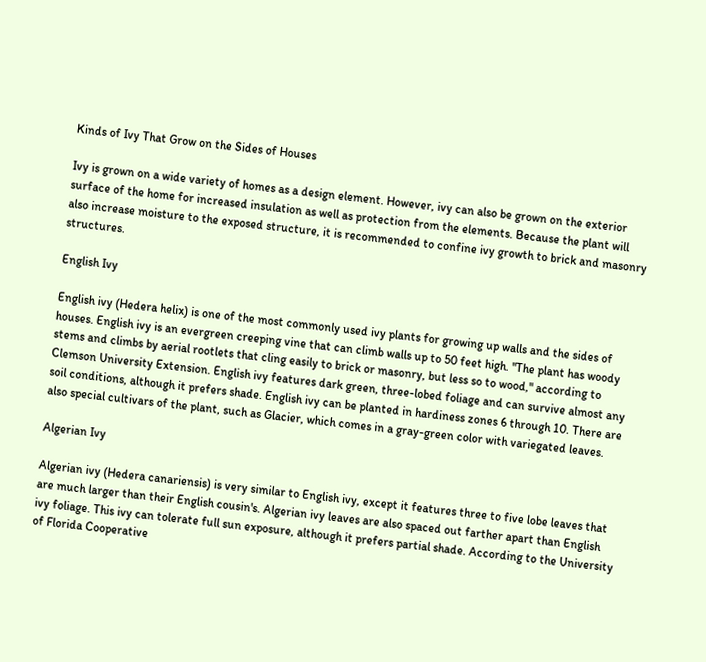Kinds of Ivy That Grow on the Sides of Houses

Ivy is grown on a wide variety of homes as a design element. However, ivy can also be grown on the exterior surface of the home for increased insulation as well as protection from the elements. Because the plant will also increase moisture to the exposed structure, it is recommended to confine ivy growth to brick and masonry structures.

English Ivy

English ivy (Hedera helix) is one of the most commonly used ivy plants for growing up walls and the sides of houses. English ivy is an evergreen creeping vine that can climb walls up to 50 feet high. "The plant has woody stems and climbs by aerial rootlets that cling easily to brick or masonry, but less so to wood," according to Clemson University Extension. English ivy features dark green, three-lobed foliage and can survive almost any soil conditions, although it prefers shade. English ivy can be planted in hardiness zones 6 through 10. There are also special cultivars of the plant, such as Glacier, which comes in a gray-green color with variegated leaves.

Algerian Ivy

Algerian ivy (Hedera canariensis) is very similar to English ivy, except it features three to five lobe leaves that are much larger than their English cousin's. Algerian ivy leaves are also spaced out farther apart than English ivy foliage. This ivy can tolerate full sun exposure, although it prefers partial shade. According to the University of Florida Cooperative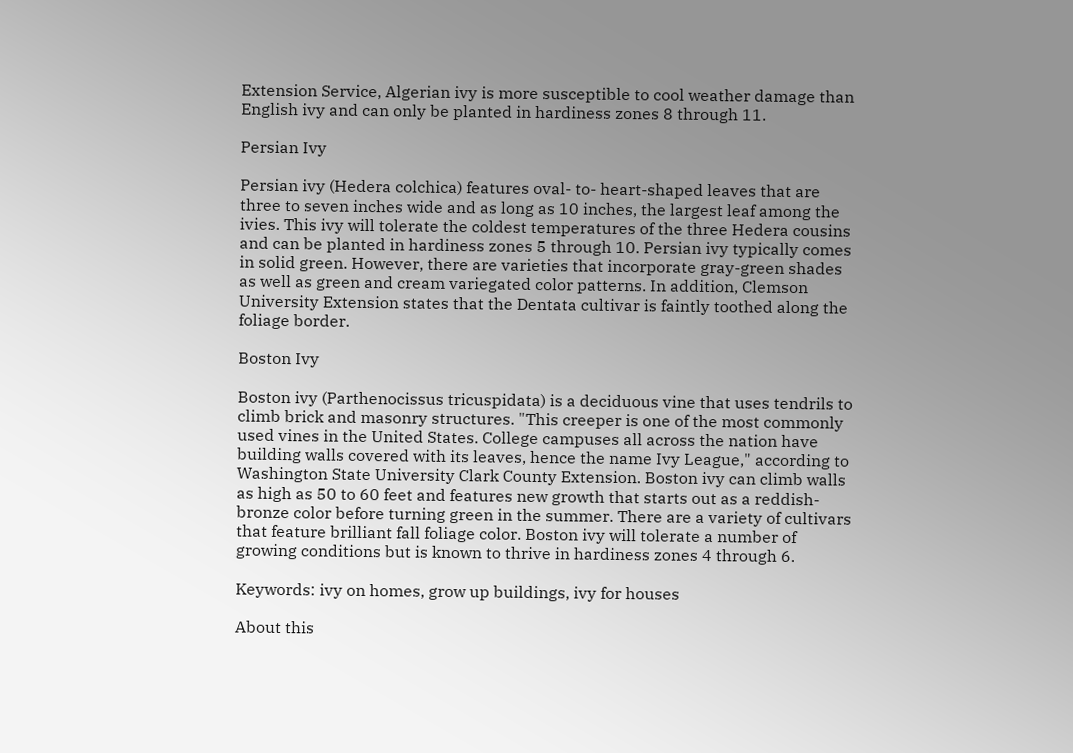Extension Service, Algerian ivy is more susceptible to cool weather damage than English ivy and can only be planted in hardiness zones 8 through 11.

Persian Ivy

Persian ivy (Hedera colchica) features oval- to- heart-shaped leaves that are three to seven inches wide and as long as 10 inches, the largest leaf among the ivies. This ivy will tolerate the coldest temperatures of the three Hedera cousins and can be planted in hardiness zones 5 through 10. Persian ivy typically comes in solid green. However, there are varieties that incorporate gray-green shades as well as green and cream variegated color patterns. In addition, Clemson University Extension states that the Dentata cultivar is faintly toothed along the foliage border.

Boston Ivy

Boston ivy (Parthenocissus tricuspidata) is a deciduous vine that uses tendrils to climb brick and masonry structures. "This creeper is one of the most commonly used vines in the United States. College campuses all across the nation have building walls covered with its leaves, hence the name Ivy League," according to Washington State University Clark County Extension. Boston ivy can climb walls as high as 50 to 60 feet and features new growth that starts out as a reddish-bronze color before turning green in the summer. There are a variety of cultivars that feature brilliant fall foliage color. Boston ivy will tolerate a number of growing conditions but is known to thrive in hardiness zones 4 through 6.

Keywords: ivy on homes, grow up buildings, ivy for houses

About this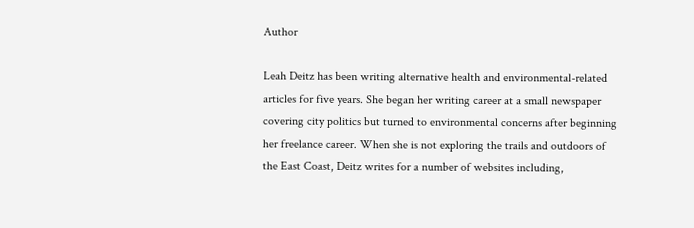Author

Leah Deitz has been writing alternative health and environmental-related articles for five years. She began her writing career at a small newspaper covering city politics but turned to environmental concerns after beginning her freelance career. When she is not exploring the trails and outdoors of the East Coast, Deitz writes for a number of websites including,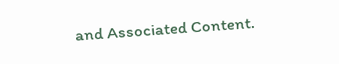and Associated Content.